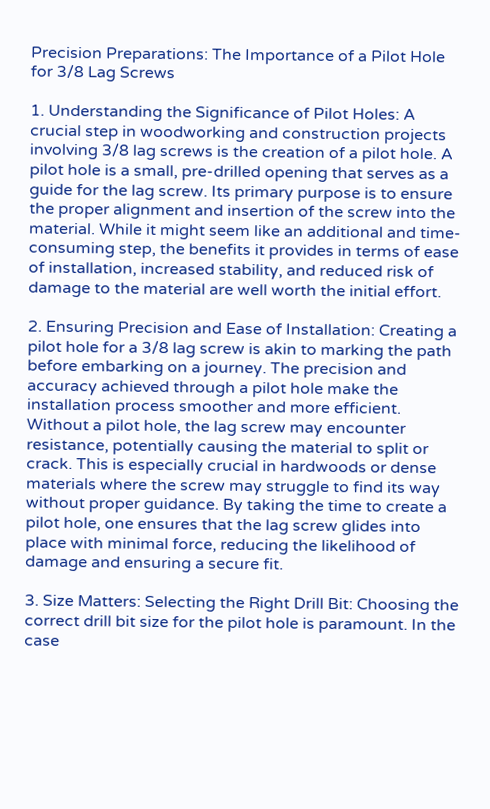Precision Preparations: The Importance of a Pilot Hole for 3/8 Lag Screws

1. Understanding the Significance of Pilot Holes: A crucial step in woodworking and construction projects involving 3/8 lag screws is the creation of a pilot hole. A pilot hole is a small, pre-drilled opening that serves as a guide for the lag screw. Its primary purpose is to ensure the proper alignment and insertion of the screw into the material. While it might seem like an additional and time-consuming step, the benefits it provides in terms of ease of installation, increased stability, and reduced risk of damage to the material are well worth the initial effort.

2. Ensuring Precision and Ease of Installation: Creating a pilot hole for a 3/8 lag screw is akin to marking the path before embarking on a journey. The precision and accuracy achieved through a pilot hole make the installation process smoother and more efficient. Without a pilot hole, the lag screw may encounter resistance, potentially causing the material to split or crack. This is especially crucial in hardwoods or dense materials where the screw may struggle to find its way without proper guidance. By taking the time to create a pilot hole, one ensures that the lag screw glides into place with minimal force, reducing the likelihood of damage and ensuring a secure fit.

3. Size Matters: Selecting the Right Drill Bit: Choosing the correct drill bit size for the pilot hole is paramount. In the case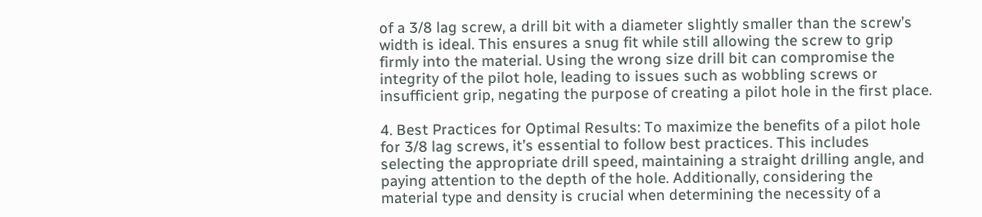of a 3/8 lag screw, a drill bit with a diameter slightly smaller than the screw’s width is ideal. This ensures a snug fit while still allowing the screw to grip firmly into the material. Using the wrong size drill bit can compromise the integrity of the pilot hole, leading to issues such as wobbling screws or insufficient grip, negating the purpose of creating a pilot hole in the first place.

4. Best Practices for Optimal Results: To maximize the benefits of a pilot hole for 3/8 lag screws, it’s essential to follow best practices. This includes selecting the appropriate drill speed, maintaining a straight drilling angle, and paying attention to the depth of the hole. Additionally, considering the material type and density is crucial when determining the necessity of a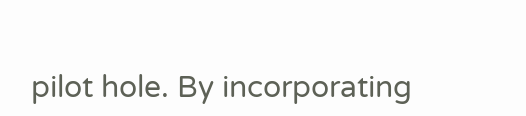pilot hole. By incorporating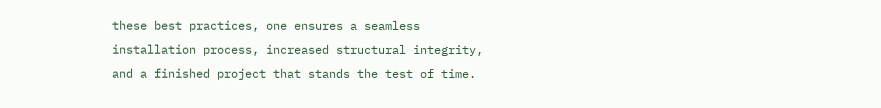these best practices, one ensures a seamless installation process, increased structural integrity, and a finished project that stands the test of time.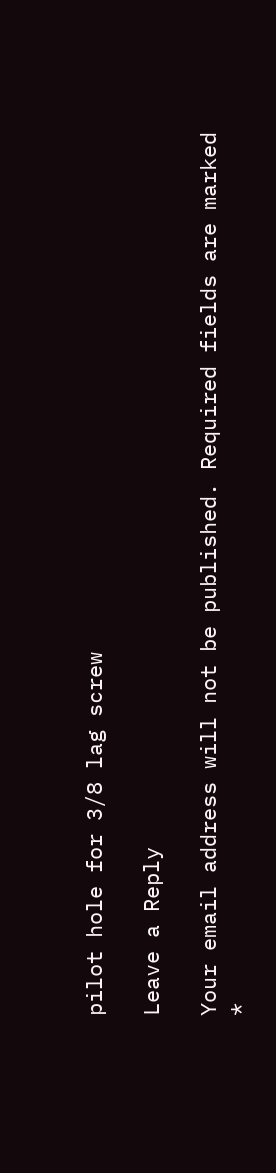pilot hole for 3/8 lag screw

Leave a Reply

Your email address will not be published. Required fields are marked *